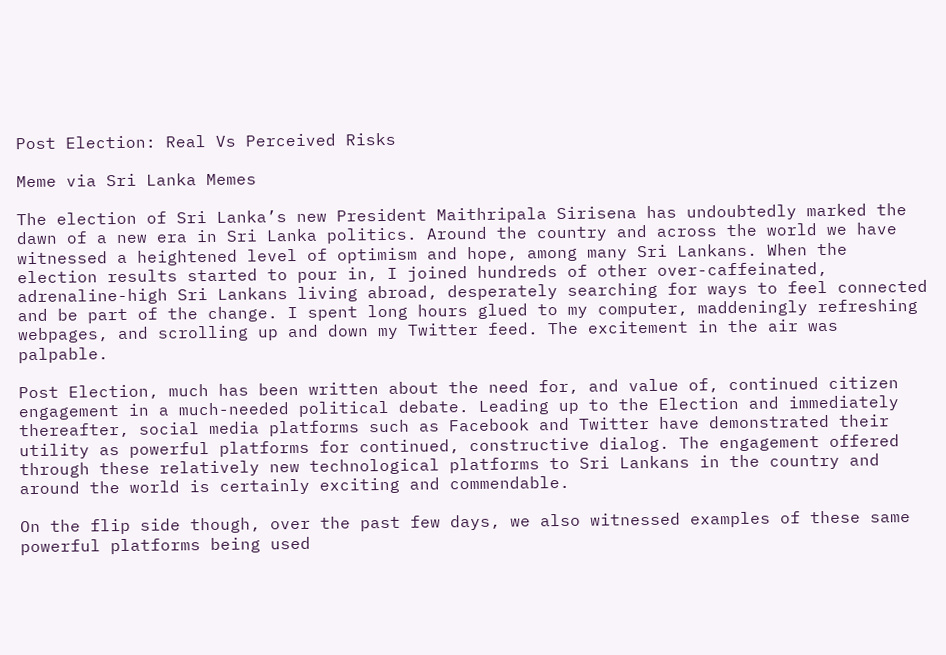Post Election: Real Vs Perceived Risks

Meme via Sri Lanka Memes

The election of Sri Lanka’s new President Maithripala Sirisena has undoubtedly marked the dawn of a new era in Sri Lanka politics. Around the country and across the world we have witnessed a heightened level of optimism and hope, among many Sri Lankans. When the election results started to pour in, I joined hundreds of other over-caffeinated, adrenaline-high Sri Lankans living abroad, desperately searching for ways to feel connected and be part of the change. I spent long hours glued to my computer, maddeningly refreshing webpages, and scrolling up and down my Twitter feed. The excitement in the air was palpable.

Post Election, much has been written about the need for, and value of, continued citizen engagement in a much-needed political debate. Leading up to the Election and immediately thereafter, social media platforms such as Facebook and Twitter have demonstrated their utility as powerful platforms for continued, constructive dialog. The engagement offered through these relatively new technological platforms to Sri Lankans in the country and around the world is certainly exciting and commendable.

On the flip side though, over the past few days, we also witnessed examples of these same powerful platforms being used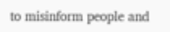to misinform people and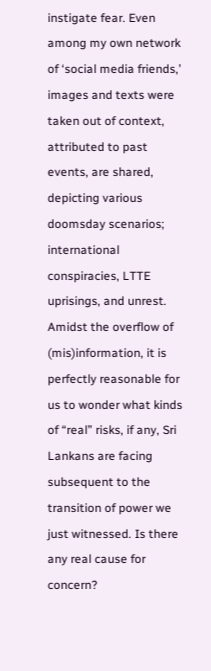instigate fear. Even among my own network of ‘social media friends,’ images and texts were taken out of context, attributed to past events, are shared, depicting various doomsday scenarios; international conspiracies, LTTE uprisings, and unrest. Amidst the overflow of (mis)information, it is perfectly reasonable for us to wonder what kinds of “real” risks, if any, Sri Lankans are facing subsequent to the transition of power we just witnessed. Is there any real cause for concern?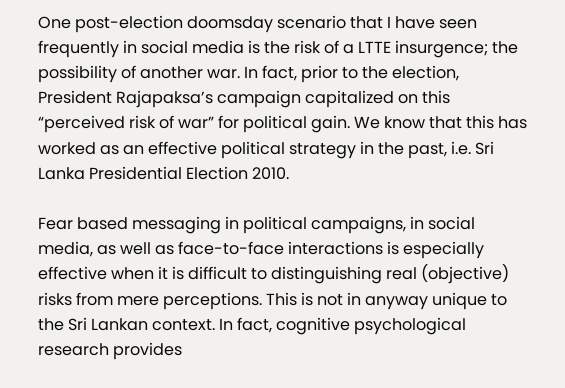One post-election doomsday scenario that I have seen frequently in social media is the risk of a LTTE insurgence; the possibility of another war. In fact, prior to the election, President Rajapaksa’s campaign capitalized on this “perceived risk of war” for political gain. We know that this has worked as an effective political strategy in the past, i.e. Sri Lanka Presidential Election 2010.

Fear based messaging in political campaigns, in social media, as well as face-to-face interactions is especially effective when it is difficult to distinguishing real (objective) risks from mere perceptions. This is not in anyway unique to the Sri Lankan context. In fact, cognitive psychological research provides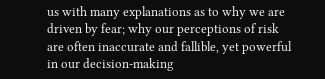us with many explanations as to why we are driven by fear; why our perceptions of risk are often inaccurate and fallible, yet powerful in our decision-making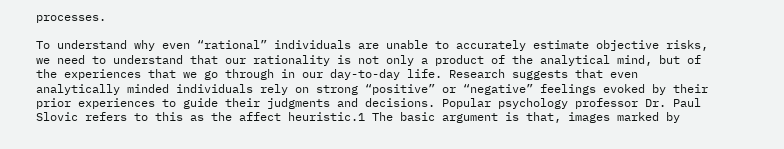processes.

To understand why even “rational” individuals are unable to accurately estimate objective risks, we need to understand that our rationality is not only a product of the analytical mind, but of the experiences that we go through in our day-to-day life. Research suggests that even analytically minded individuals rely on strong “positive” or “negative” feelings evoked by their prior experiences to guide their judgments and decisions. Popular psychology professor Dr. Paul Slovic refers to this as the affect heuristic.1 The basic argument is that, images marked by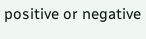positive or negative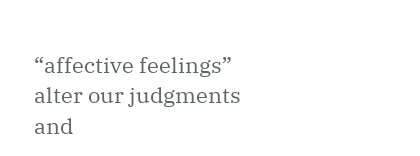“affective feelings” alter our judgments and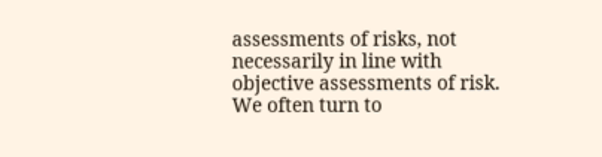assessments of risks, not necessarily in line with objective assessments of risk. We often turn to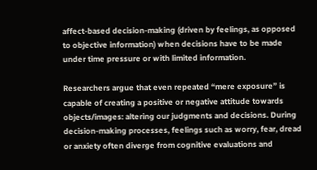affect-based decision-making (driven by feelings, as opposed to objective information) when decisions have to be made under time pressure or with limited information.

Researchers argue that even repeated “mere exposure” is capable of creating a positive or negative attitude towards objects/images: altering our judgments and decisions. During decision-making processes, feelings such as worry, fear, dread or anxiety often diverge from cognitive evaluations and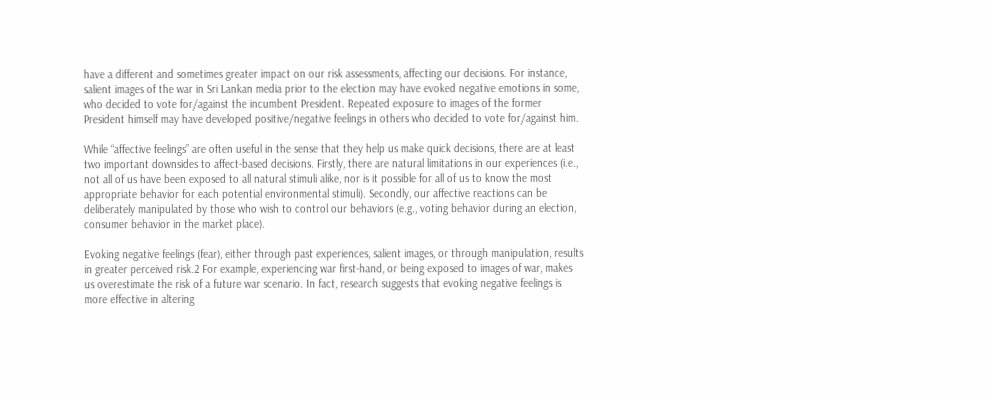have a different and sometimes greater impact on our risk assessments, affecting our decisions. For instance, salient images of the war in Sri Lankan media prior to the election may have evoked negative emotions in some, who decided to vote for/against the incumbent President. Repeated exposure to images of the former President himself may have developed positive/negative feelings in others who decided to vote for/against him.

While “affective feelings” are often useful in the sense that they help us make quick decisions, there are at least two important downsides to affect-based decisions. Firstly, there are natural limitations in our experiences (i.e., not all of us have been exposed to all natural stimuli alike, nor is it possible for all of us to know the most appropriate behavior for each potential environmental stimuli). Secondly, our affective reactions can be deliberately manipulated by those who wish to control our behaviors (e.g., voting behavior during an election, consumer behavior in the market place).

Evoking negative feelings (fear), either through past experiences, salient images, or through manipulation, results in greater perceived risk.2 For example, experiencing war first-hand, or being exposed to images of war, makes us overestimate the risk of a future war scenario. In fact, research suggests that evoking negative feelings is more effective in altering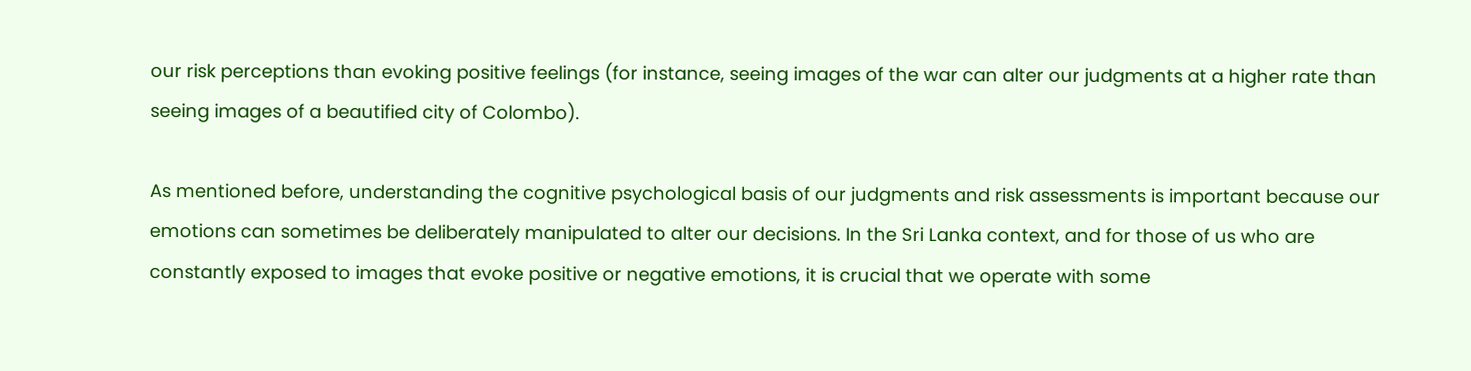our risk perceptions than evoking positive feelings (for instance, seeing images of the war can alter our judgments at a higher rate than seeing images of a beautified city of Colombo).

As mentioned before, understanding the cognitive psychological basis of our judgments and risk assessments is important because our emotions can sometimes be deliberately manipulated to alter our decisions. In the Sri Lanka context, and for those of us who are constantly exposed to images that evoke positive or negative emotions, it is crucial that we operate with some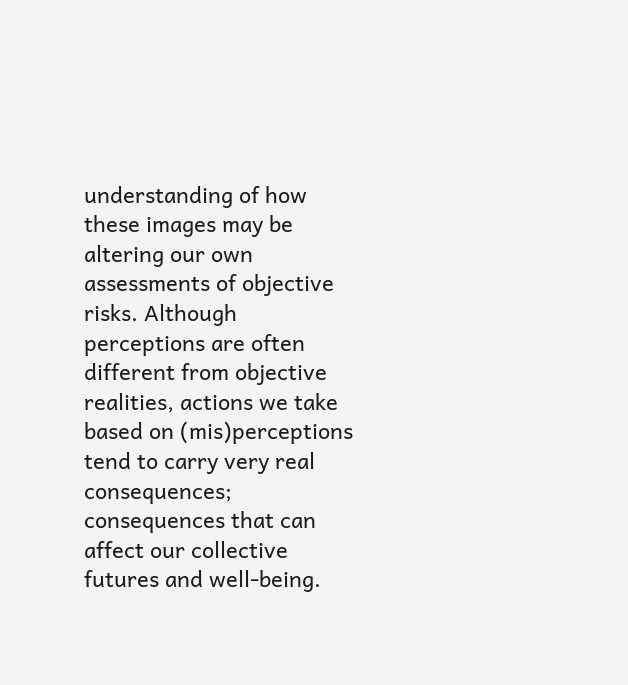understanding of how these images may be altering our own assessments of objective risks. Although perceptions are often different from objective realities, actions we take based on (mis)perceptions tend to carry very real consequences; consequences that can affect our collective futures and well-being.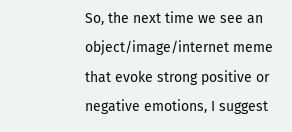So, the next time we see an object/image/internet meme that evoke strong positive or negative emotions, I suggest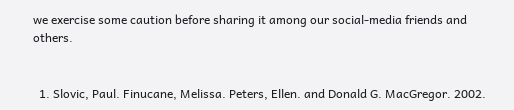we exercise some caution before sharing it among our social-media friends and others.


  1. Slovic, Paul. Finucane, Melissa. Peters, Ellen. and Donald G. MacGregor. 2002.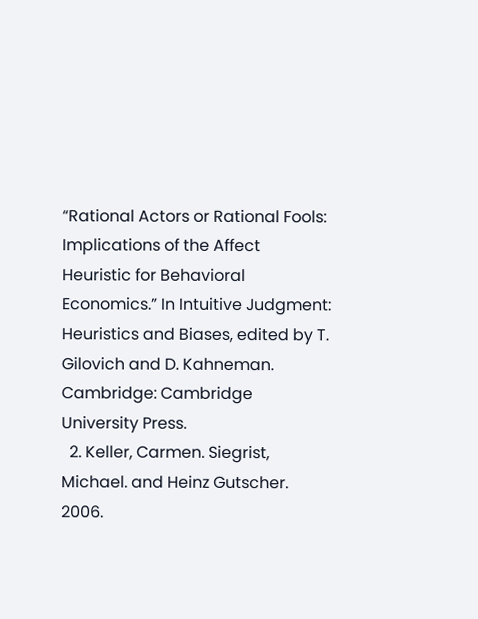“Rational Actors or Rational Fools: Implications of the Affect Heuristic for Behavioral Economics.” In Intuitive Judgment: Heuristics and Biases, edited by T. Gilovich and D. Kahneman. Cambridge: Cambridge University Press.
  2. Keller, Carmen. Siegrist, Michael. and Heinz Gutscher. 2006.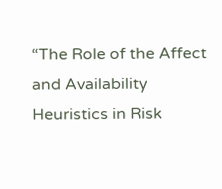“The Role of the Affect and Availability Heuristics in Risk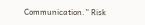Communication.” Risk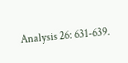Analysis 26: 631-639.